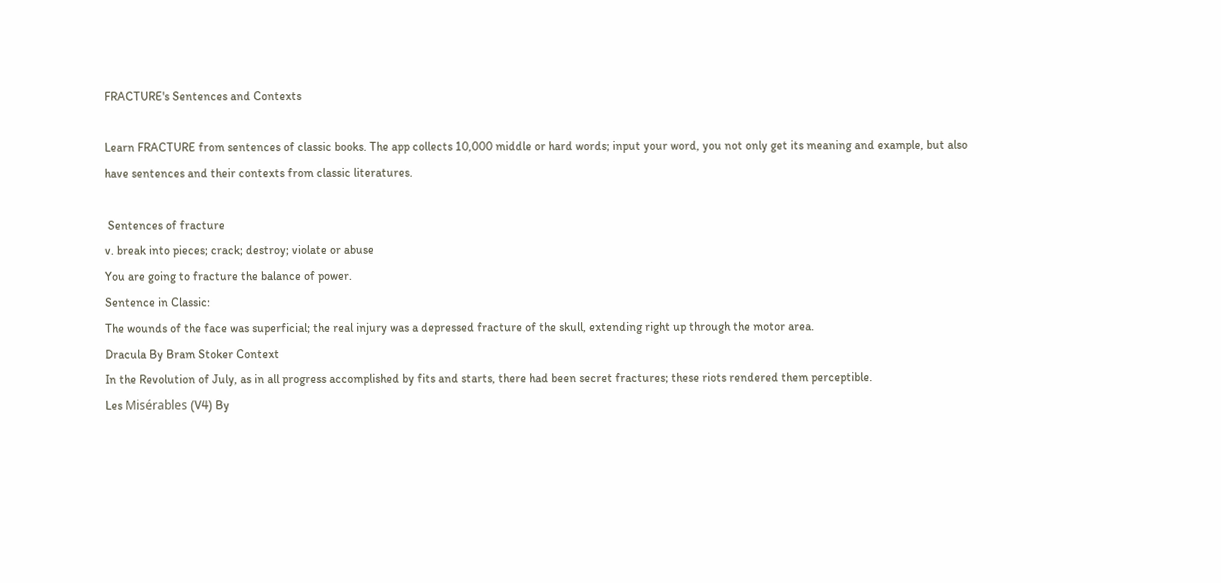FRACTURE's Sentences and Contexts

Learn FRACTURE from sentences of classic books. The app collects 10,000 middle or hard words; input your word, you not only get its meaning and example, but also have sentences and their contexts from classic literatures.

 Sentences of fracture
v. break into pieces; crack; destroy; violate or abuse
You are going to fracture the balance of power.
Sentence in Classic:
The wounds of the face was superficial; the real injury was a depressed fracture of the skull, extending right up through the motor area.
Dracula By Bram Stoker Context
In the Revolution of July, as in all progress accomplished by fits and starts, there had been secret fractures; these riots rendered them perceptible.
Les Misérables (V4) By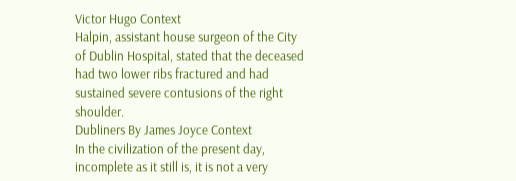Victor Hugo Context
Halpin, assistant house surgeon of the City of Dublin Hospital, stated that the deceased had two lower ribs fractured and had sustained severe contusions of the right shoulder.
Dubliners By James Joyce Context
In the civilization of the present day, incomplete as it still is, it is not a very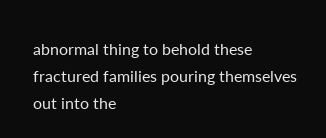abnormal thing to behold these fractured families pouring themselves out into the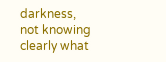darkness, not knowing clearly what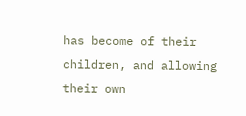has become of their children, and allowing their own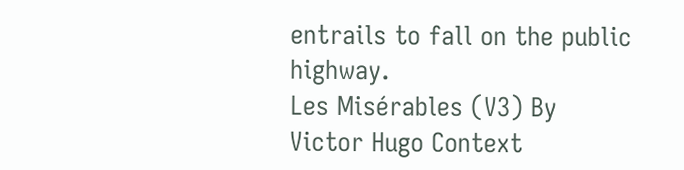entrails to fall on the public highway.
Les Misérables (V3) By Victor Hugo Context